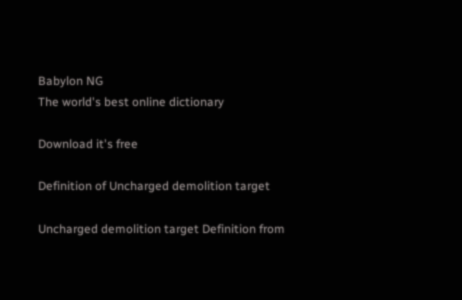Babylon NG
The world's best online dictionary

Download it's free

Definition of Uncharged demolition target

Uncharged demolition target Definition from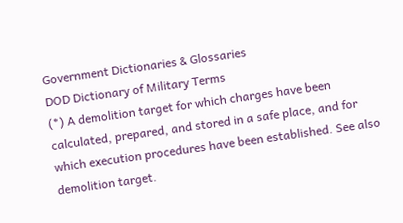Government Dictionaries & Glossaries
DOD Dictionary of Military Terms
(*) A demolition target for which charges have been calculated, prepared, and stored in a safe place, and for which execution procedures have been established. See also demolition target.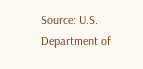Source: U.S. Department of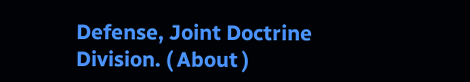Defense, Joint Doctrine Division. ( About )